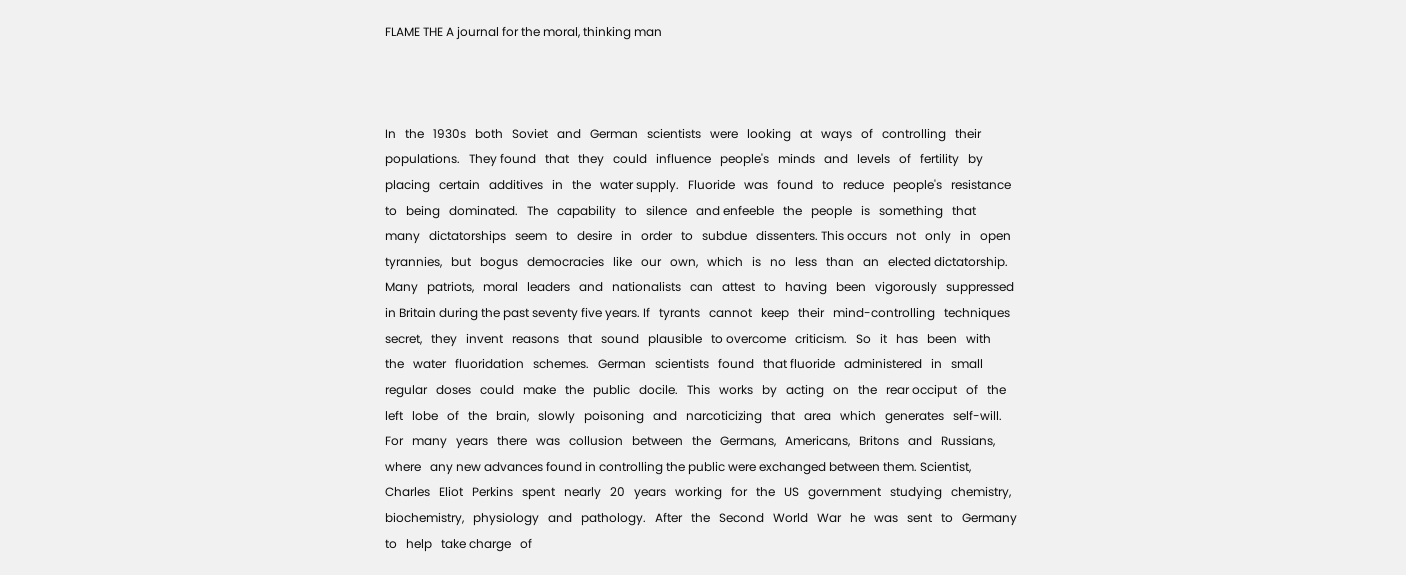FLAME THE A journal for the moral, thinking man



In   the   1930s   both   Soviet   and   German   scientists   were   looking   at   ways   of   controlling   their   populations.   They found   that   they   could   influence   people's   minds   and   levels   of   fertility   by   placing   certain   additives   in   the   water supply.   Fluoride   was   found   to   reduce   people's   resistance   to   being   dominated.   The   capability   to   silence   and enfeeble   the   people   is   something   that   many   dictatorships   seem   to   desire   in   order   to   subdue   dissenters. This occurs   not   only   in   open   tyrannies,   but   bogus   democracies   like   our   own,   which   is   no   less   than   an   elected dictatorship.   Many   patriots,   moral   leaders   and   nationalists   can   attest   to   having   been   vigorously   suppressed in Britain during the past seventy five years. If   tyrants   cannot   keep   their   mind-controlling   techniques   secret,   they   invent   reasons   that   sound   plausible   to overcome   criticism.   So   it   has   been   with   the   water   fluoridation   schemes.   German   scientists   found   that fluoride   administered   in   small   regular   doses   could   make   the   public   docile.   This   works   by   acting   on   the   rear occiput   of   the   left   lobe   of   the   brain,   slowly   poisoning   and   narcoticizing   that   area   which   generates   self-will. For   many   years   there   was   collusion   between   the   Germans,   Americans,   Britons   and   Russians,   where   any new advances found in controlling the public were exchanged between them. Scientist,   Charles   Eliot   Perkins   spent   nearly   20   years   working   for   the   US   government   studying   chemistry, biochemistry,   physiology   and   pathology.   After   the   Second   World   War   he   was   sent   to   Germany   to   help   take charge   of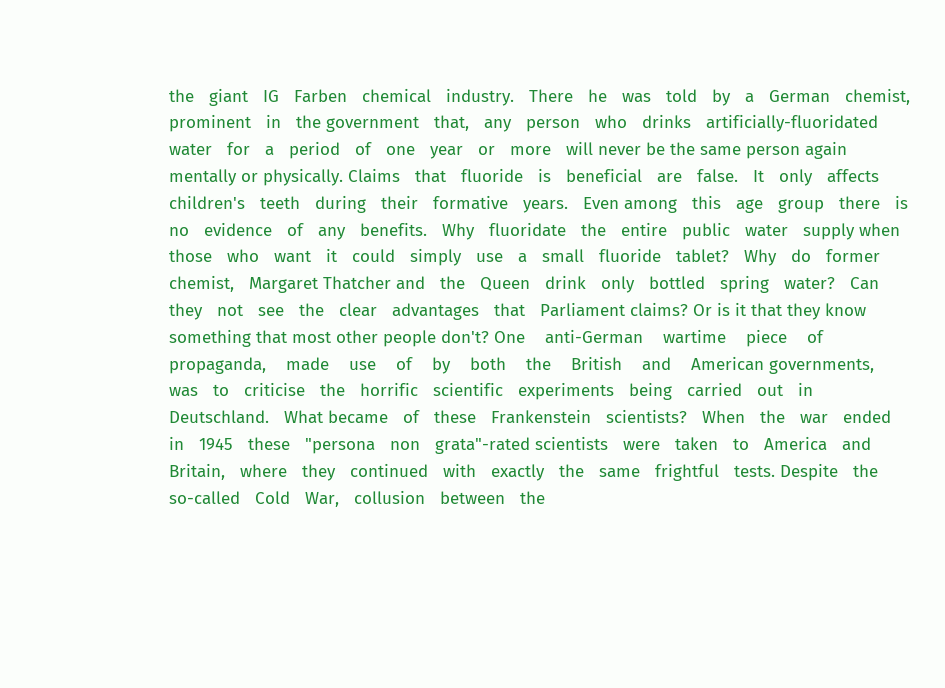the   giant   IG   Farben   chemical   industry.   There   he   was   told   by   a   German   chemist,   prominent   in   the government   that,   any   person   who   drinks   artificially-fluoridated   water   for   a   period   of   one   year   or   more   will never be the same person again mentally or physically. Claims   that   fluoride   is   beneficial   are   false.   It   only   affects   children's   teeth   during   their   formative   years.   Even among   this   age   group   there   is   no   evidence   of   any   benefits.   Why   fluoridate   the   entire   public   water   supply when   those   who   want   it   could   simply   use   a   small   fluoride   tablet?   Why   do   former   chemist,   Margaret Thatcher and   the   Queen   drink   only   bottled   spring   water?   Can   they   not   see   the   clear   advantages   that   Parliament claims? Or is it that they know something that most other people don't? One    anti-German    wartime    piece    of    propaganda,    made    use    of    by    both    the    British    and    American governments,   was   to   criticise   the   horrific   scientific   experiments   being   carried   out   in   Deutschland.   What became   of   these   Frankenstein   scientists?   When   the   war   ended   in   1945   these   "persona   non   grata"-rated scientists   were   taken   to   America   and   Britain,   where   they   continued   with   exactly   the   same   frightful   tests. Despite   the   so-called   Cold   War,   collusion   between   the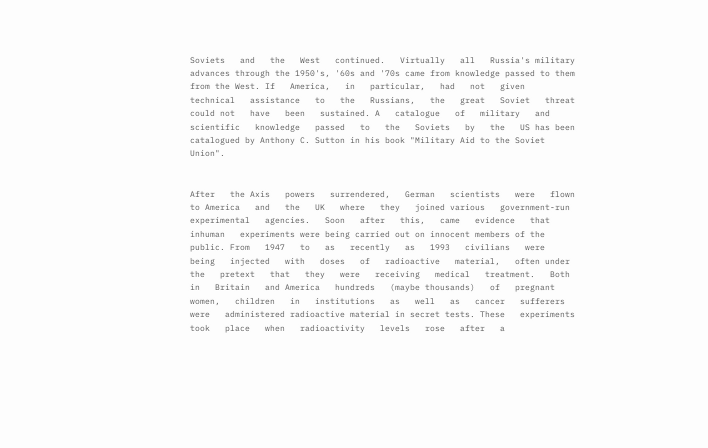Soviets   and   the   West   continued.   Virtually   all   Russia's military advances through the 1950's, '60s and '70s came from knowledge passed to them from the West. If   America,   in   particular,   had   not   given   technical   assistance   to   the   Russians,   the   great   Soviet   threat   could not   have   been   sustained. A   catalogue   of   military   and   scientific   knowledge   passed   to   the   Soviets   by   the   US has been catalogued by Anthony C. Sutton in his book "Military Aid to the Soviet Union".


After   the Axis   powers   surrendered,   German   scientists   were   flown   to America   and   the   UK   where   they   joined various   government-run   experimental   agencies.   Soon   after   this,   came   evidence   that   inhuman   experiments were being carried out on innocent members of the public. From   1947   to   as   recently   as   1993   civilians   were   being   injected   with   doses   of   radioactive   material,   often under   the   pretext   that   they   were   receiving   medical   treatment.   Both   in   Britain   and America   hundreds   (maybe thousands)   of   pregnant   women,   children   in   institutions   as   well   as   cancer   sufferers   were   administered radioactive material in secret tests. These   experiments   took   place   when   radioactivity   levels   rose   after   a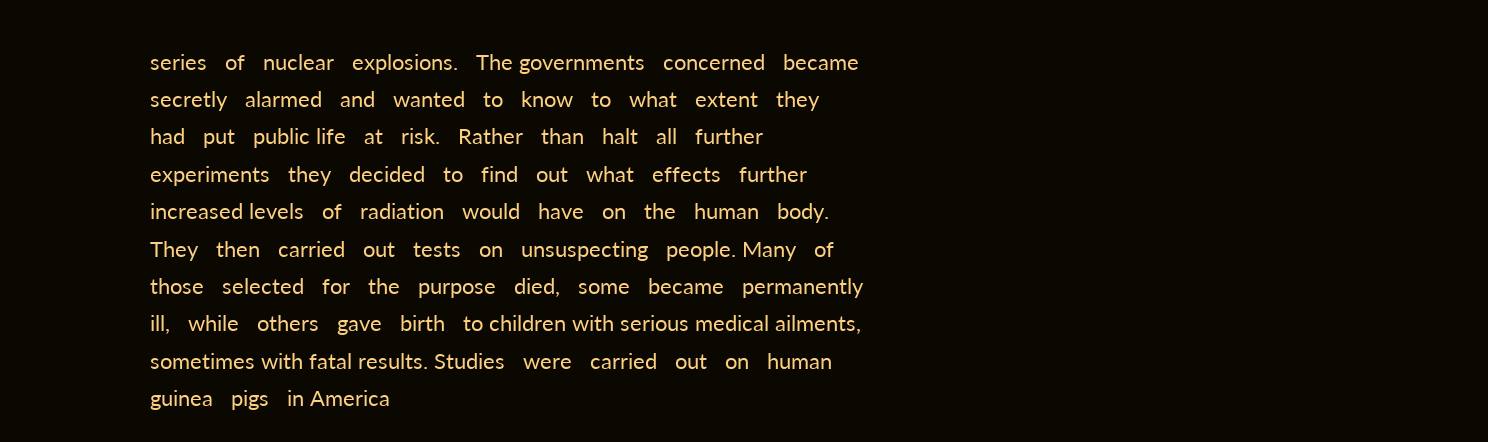series   of   nuclear   explosions.   The governments   concerned   became   secretly   alarmed   and   wanted   to   know   to   what   extent   they   had   put   public life   at   risk.   Rather   than   halt   all   further   experiments   they   decided   to   find   out   what   effects   further   increased levels   of   radiation   would   have   on   the   human   body.   They   then   carried   out   tests   on   unsuspecting   people. Many   of   those   selected   for   the   purpose   died,   some   became   permanently   ill,   while   others   gave   birth   to children with serious medical ailments, sometimes with fatal results. Studies   were   carried   out   on   human   guinea   pigs   in America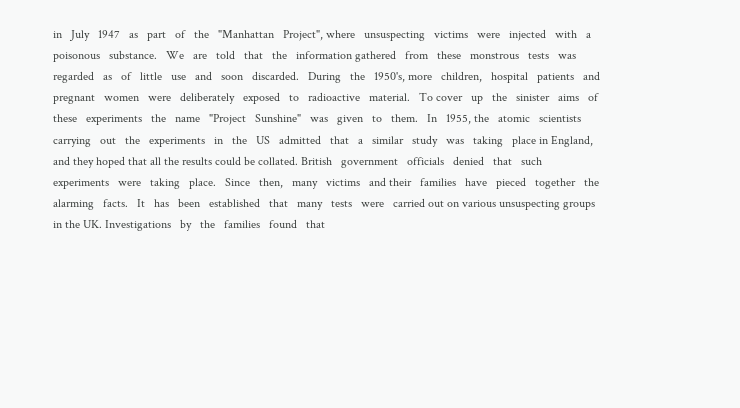in   July   1947   as   part   of   the   "Manhattan   Project", where   unsuspecting   victims   were   injected   with   a   poisonous   substance.   We   are   told   that   the   information gathered   from   these   monstrous   tests   was   regarded   as   of   little   use   and   soon   discarded.   During   the   1950's, more   children,   hospital   patients   and   pregnant   women   were   deliberately   exposed   to   radioactive   material.   To cover   up   the   sinister   aims   of   these   experiments   the   name   "Project   Sunshine"   was   given   to   them.   In   1955, the   atomic   scientists   carrying   out   the   experiments   in   the   US   admitted   that   a   similar   study   was   taking   place in England, and they hoped that all the results could be collated. British   government   officials   denied   that   such   experiments   were   taking   place.   Since   then,   many   victims   and their   families   have   pieced   together   the   alarming   facts.   It   has   been   established   that   many   tests   were   carried out on various unsuspecting groups in the UK. Investigations   by   the   families   found   that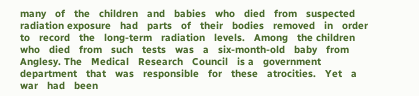many   of   the   children   and   babies   who   died   from   suspected   radiation exposure   had   parts   of   their   bodies   removed   in   order   to   record   the   long-term   radiation   levels.   Among   the children   who   died   from   such   tests   was   a   six-month-old   baby   from Anglesy. The   Medical   Research   Council   is a   government   department   that   was   responsible   for   these   atrocities.   Yet   a   war   had   been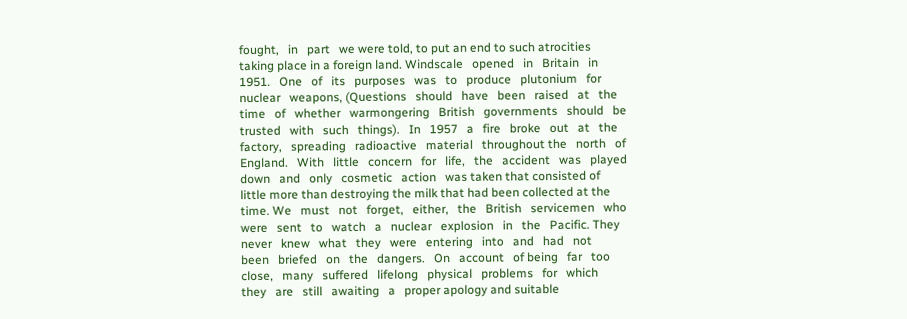fought,   in   part   we were told, to put an end to such atrocities taking place in a foreign land. Windscale   opened   in   Britain   in   1951.   One   of   its   purposes   was   to   produce   plutonium   for   nuclear   weapons, (Questions   should   have   been   raised   at   the   time   of   whether   warmongering   British   governments   should   be trusted   with   such   things).   In   1957   a   fire   broke   out   at   the   factory,   spreading   radioactive   material   throughout the   north   of   England.   With   little   concern   for   life,   the   accident   was   played   down   and   only   cosmetic   action   was taken that consisted of little more than destroying the milk that had been collected at the time. We   must   not   forget,   either,   the   British   servicemen   who   were   sent   to   watch   a   nuclear   explosion   in   the   Pacific. They   never   knew   what   they   were   entering   into   and   had   not   been   briefed   on   the   dangers.   On   account   of being   far   too   close,   many   suffered   lifelong   physical   problems   for   which   they   are   still   awaiting   a   proper apology and suitable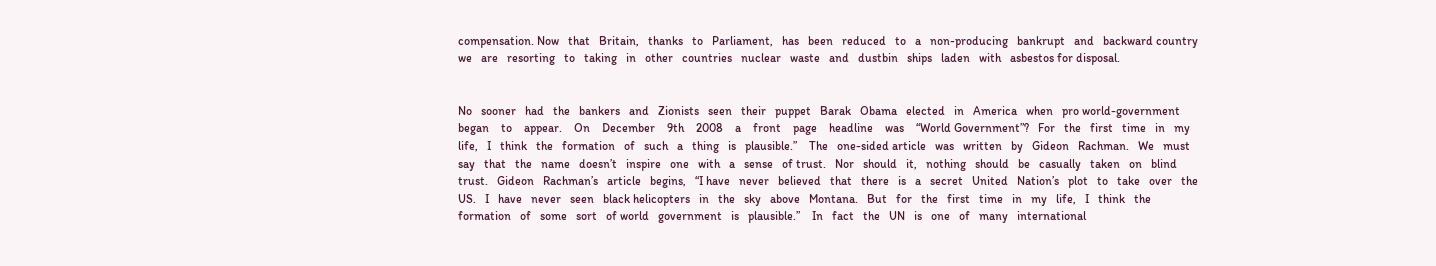compensation. Now   that   Britain,   thanks   to   Parliament,   has   been   reduced   to   a   non-producing   bankrupt   and   backward country   we   are   resorting   to   taking   in   other   countries   nuclear   waste   and   dustbin   ships   laden   with   asbestos for disposal.


No   sooner   had   the   bankers   and   Zionists   seen   their   puppet   Barak   Obama   elected   in   America   when   pro world-government    began    to    appear.    On    December    9th    2008    a    front    page    headline    was    “World Government”?   For   the   first   time   in   my   life,   I   think   the   formation   of   such   a   thing   is   plausible.”    The   one-sided article   was   written   by   Gideon   Rachman.   We   must   say   that   the   name   doesn’t   inspire   one   with   a   sense   of trust.   Nor   should   it,   nothing   should   be   casually   taken   on   blind   trust.   Gideon   Rachman’s   article   begins,   “I have   never   believed   that   there   is   a   secret   United   Nation’s   plot   to   take   over   the   US.   I   have   never   seen   black helicopters   in   the   sky   above   Montana.   But   for   the   first   time   in   my   life,   I   think   the   formation   of   some   sort   of world   government   is   plausible.”    In   fact   the   UN   is   one   of   many   international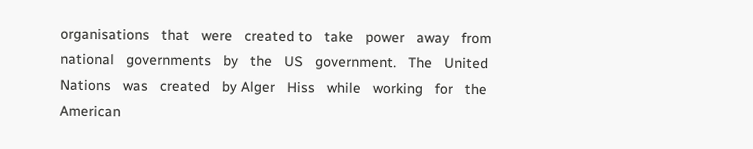organisations   that   were   created to   take   power   away   from   national   governments   by   the   US   government.   The   United   Nations   was   created   by Alger   Hiss   while   working   for   the   American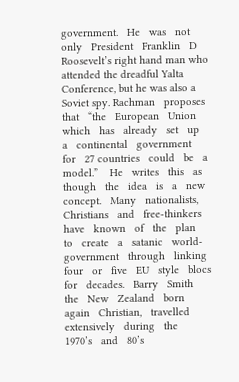government.   He   was   not   only   President   Franklin   D   Roosevelt’s right hand man who attended the dreadful Yalta Conference, but he was also a Soviet spy. Rachman   proposes   that   “the   European   Union   which   has   already   set   up   a   continental   government   for   27 countries   could   be   a   model.”    He   writes   this   as   though   the   idea   is   a   new   concept.   Many   nationalists, Christians   and   free-thinkers   have   known   of   the   plan   to   create   a   satanic   world-government   through   linking four   or   five   EU   style   blocs   for   decades.   Barry   Smith   the   New   Zealand   born   again   Christian,   travelled extensively   during   the   1970’s   and   80’s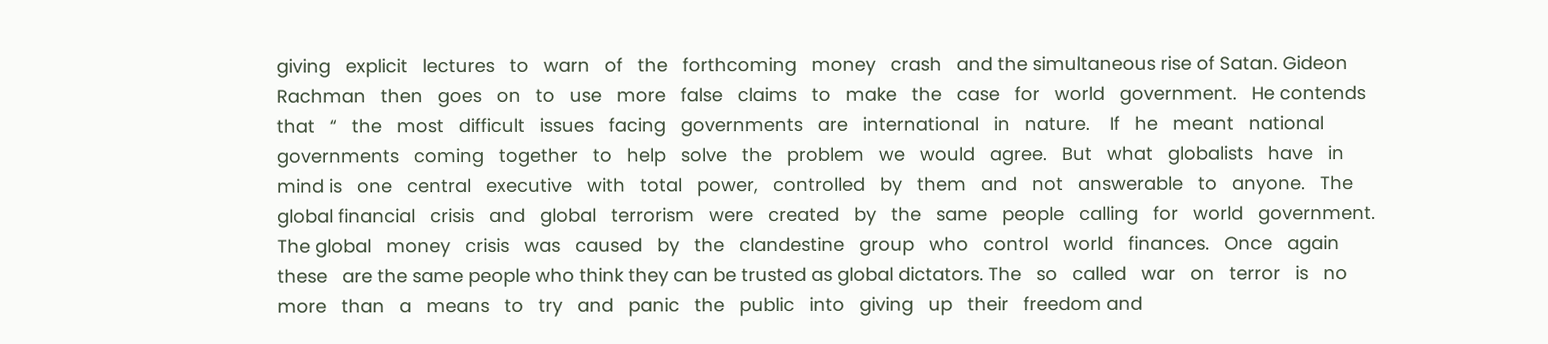giving   explicit   lectures   to   warn   of   the   forthcoming   money   crash   and the simultaneous rise of Satan. Gideon   Rachman   then   goes   on   to   use   more   false   claims   to   make   the   case   for   world   government.   He contends   that   “   the   most   difficult   issues   facing   governments   are   international   in   nature.    If   he   meant   national governments   coming   together   to   help   solve   the   problem   we   would   agree.   But   what   globalists   have   in   mind is   one   central   executive   with   total   power,   controlled   by   them   and   not   answerable   to   anyone.   The   global financial   crisis   and   global   terrorism   were   created   by   the   same   people   calling   for   world   government.    The global   money   crisis   was   caused   by   the   clandestine   group   who   control   world   finances.   Once   again   these   are the same people who think they can be trusted as global dictators. The   so   called   war   on   terror   is   no   more   than   a   means   to   try   and   panic   the   public   into   giving   up   their   freedom and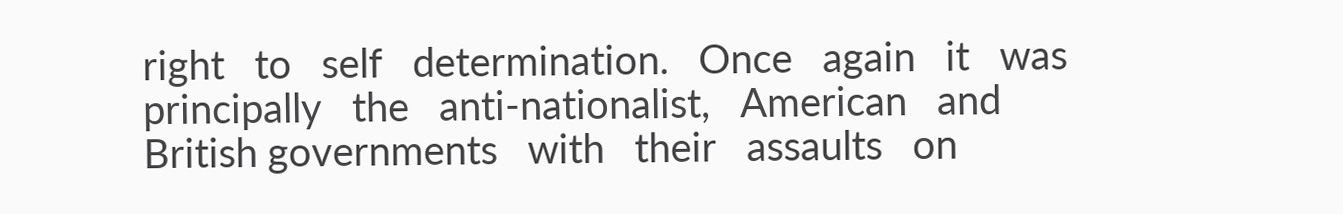right   to   self   determination.   Once   again   it   was   principally   the   anti-nationalist,   American   and   British governments   with   their   assaults   on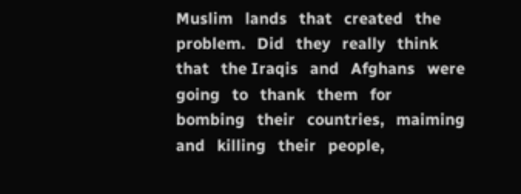Muslim   lands   that   created   the   problem.   Did   they   really   think   that   the Iraqis   and   Afghans   were   going   to   thank   them   for   bombing   their   countries,   maiming   and   killing   their   people,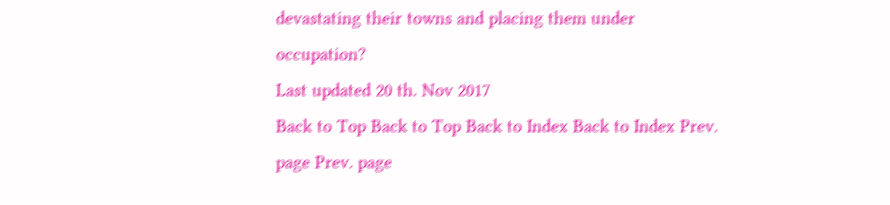devastating their towns and placing them under occupation?
Last updated 20 th. Nov 2017
Back to Top Back to Top Back to Index Back to Index Prev. page Prev. page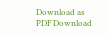Download as PDF Download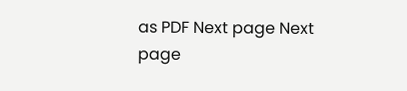as PDF Next page Next page